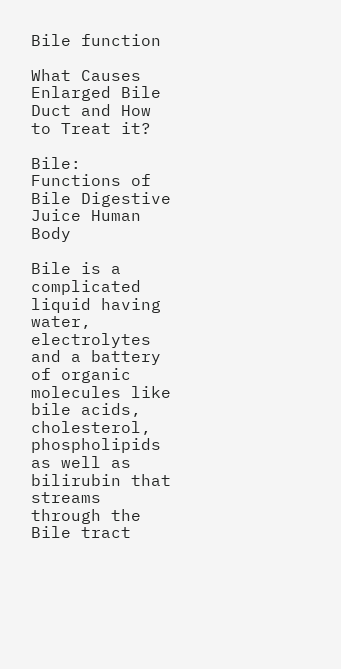Bile function

What Causes Enlarged Bile Duct and How to Treat it?

Bile: Functions of Bile Digestive Juice Human Body

Bile is a complicated liquid having water, electrolytes and a battery of organic molecules like bile acids, cholesterol, phospholipids as well as bilirubin that streams through the Bile tract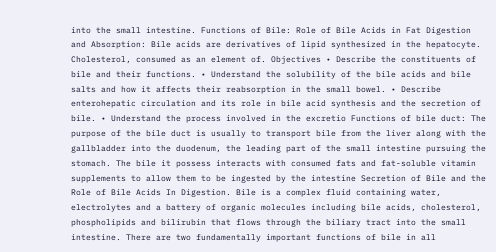into the small intestine. Functions of Bile: Role of Bile Acids in Fat Digestion and Absorption: Bile acids are derivatives of lipid synthesized in the hepatocyte. Cholesterol, consumed as an element of. Objectives • Describe the constituents of bile and their functions. • Understand the solubility of the bile acids and bile salts and how it affects their reabsorption in the small bowel. • Describe enterohepatic circulation and its role in bile acid synthesis and the secretion of bile. • Understand the process involved in the excretio Functions of bile duct: The purpose of the bile duct is usually to transport bile from the liver along with the gallbladder into the duodenum, the leading part of the small intestine pursuing the stomach. The bile it possess interacts with consumed fats and fat-soluble vitamin supplements to allow them to be ingested by the intestine Secretion of Bile and the Role of Bile Acids In Digestion. Bile is a complex fluid containing water, electrolytes and a battery of organic molecules including bile acids, cholesterol, phospholipids and bilirubin that flows through the biliary tract into the small intestine. There are two fundamentally important functions of bile in all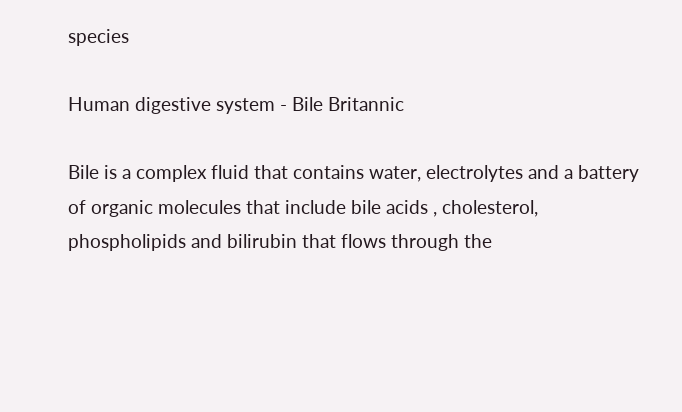species

Human digestive system - Bile Britannic

Bile is a complex fluid that contains water, electrolytes and a battery of organic molecules that include bile acids , cholesterol, phospholipids and bilirubin that flows through the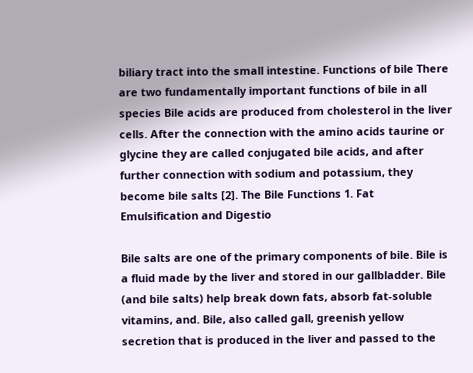biliary tract into the small intestine. Functions of bile There are two fundamentally important functions of bile in all species Bile acids are produced from cholesterol in the liver cells. After the connection with the amino acids taurine or glycine they are called conjugated bile acids, and after further connection with sodium and potassium, they become bile salts [2]. The Bile Functions 1. Fat Emulsification and Digestio

Bile salts are one of the primary components of bile. Bile is a fluid made by the liver and stored in our gallbladder. Bile (and bile salts) help break down fats, absorb fat-soluble vitamins, and. Bile, also called gall, greenish yellow secretion that is produced in the liver and passed to the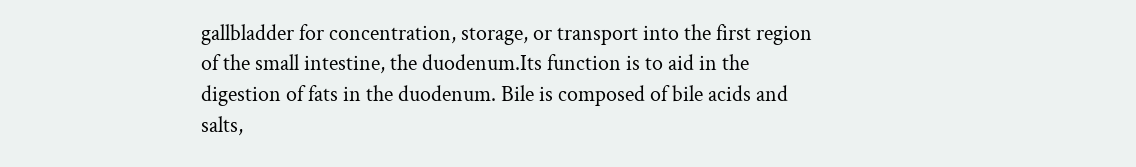gallbladder for concentration, storage, or transport into the first region of the small intestine, the duodenum.Its function is to aid in the digestion of fats in the duodenum. Bile is composed of bile acids and salts,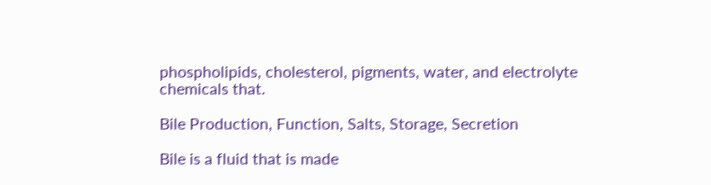phospholipids, cholesterol, pigments, water, and electrolyte chemicals that.

Bile Production, Function, Salts, Storage, Secretion

Bile is a fluid that is made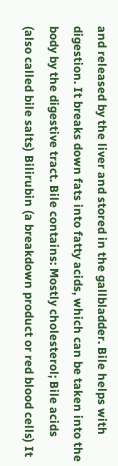and released by the liver and stored in the gallbladder. Bile helps with digestion. It breaks down fats into fatty acids, which can be taken into the body by the digestive tract. Bile contains: Mostly cholesterol; Bile acids (also called bile salts) Bilirubin (a breakdown product or red blood cells) It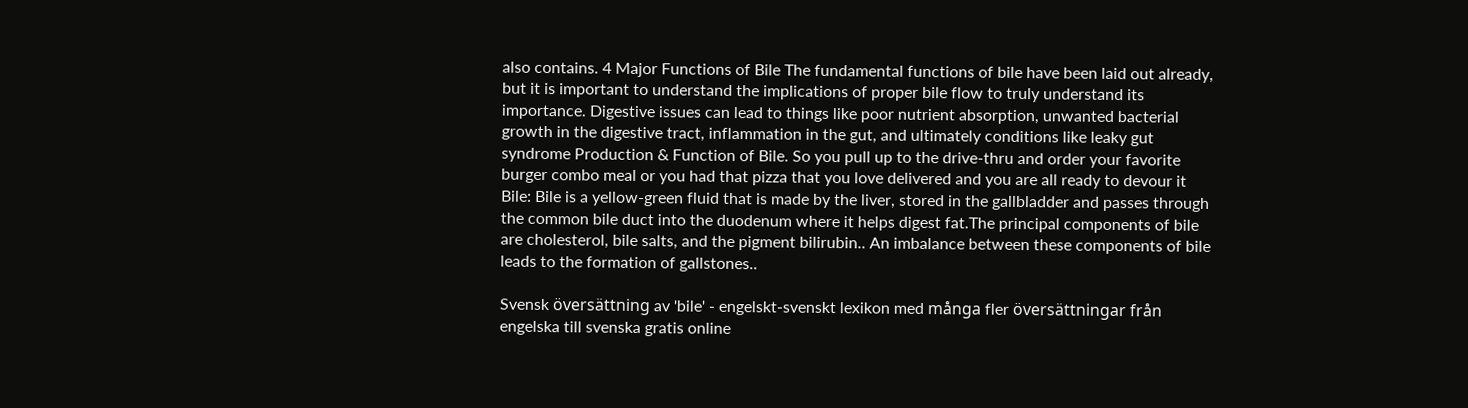also contains. 4 Major Functions of Bile The fundamental functions of bile have been laid out already, but it is important to understand the implications of proper bile flow to truly understand its importance. Digestive issues can lead to things like poor nutrient absorption, unwanted bacterial growth in the digestive tract, inflammation in the gut, and ultimately conditions like leaky gut syndrome Production & Function of Bile. So you pull up to the drive-thru and order your favorite burger combo meal or you had that pizza that you love delivered and you are all ready to devour it Bile: Bile is a yellow-green fluid that is made by the liver, stored in the gallbladder and passes through the common bile duct into the duodenum where it helps digest fat.The principal components of bile are cholesterol, bile salts, and the pigment bilirubin.. An imbalance between these components of bile leads to the formation of gallstones..

Svensk översättning av 'bile' - engelskt-svenskt lexikon med många fler översättningar från engelska till svenska gratis online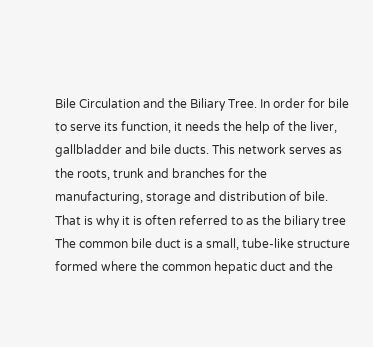Bile Circulation and the Biliary Tree. In order for bile to serve its function, it needs the help of the liver, gallbladder and bile ducts. This network serves as the roots, trunk and branches for the manufacturing, storage and distribution of bile. That is why it is often referred to as the biliary tree The common bile duct is a small, tube-like structure formed where the common hepatic duct and the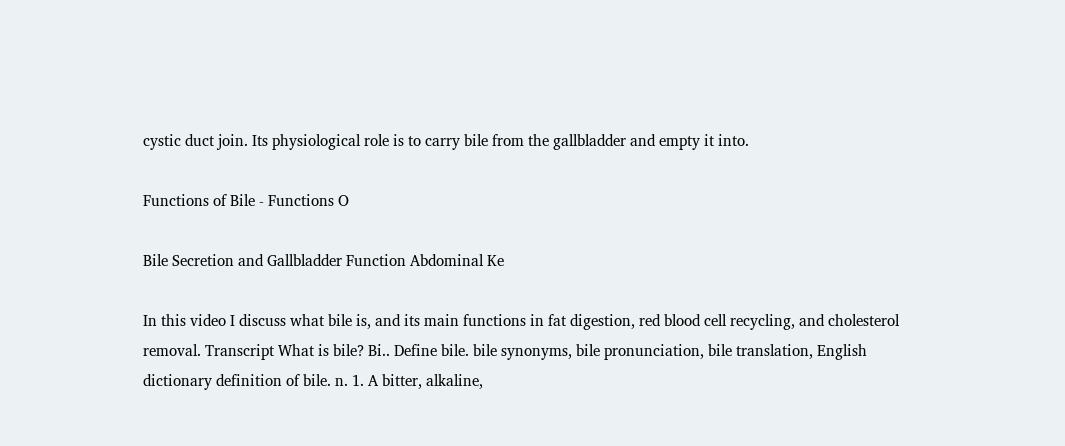cystic duct join. Its physiological role is to carry bile from the gallbladder and empty it into.

Functions of Bile - Functions O

Bile Secretion and Gallbladder Function Abdominal Ke

In this video I discuss what bile is, and its main functions in fat digestion, red blood cell recycling, and cholesterol removal. Transcript What is bile? Bi.. Define bile. bile synonyms, bile pronunciation, bile translation, English dictionary definition of bile. n. 1. A bitter, alkaline,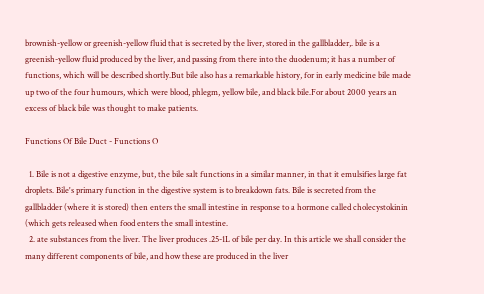brownish-yellow or greenish-yellow fluid that is secreted by the liver, stored in the gallbladder,. bile is a greenish-yellow fluid produced by the liver, and passing from there into the duodenum; it has a number of functions, which will be described shortly.But bile also has a remarkable history, for in early medicine bile made up two of the four humours, which were blood, phlegm, yellow bile, and black bile.For about 2000 years an excess of black bile was thought to make patients.

Functions Of Bile Duct - Functions O

  1. Bile is not a digestive enzyme, but, the bile salt functions in a similar manner, in that it emulsifies large fat droplets. Bile's primary function in the digestive system is to breakdown fats. Bile is secreted from the gallbladder (where it is stored) then enters the small intestine in response to a hormone called cholecystokinin (which gets released when food enters the small intestine.
  2. ate substances from the liver. The liver produces .25-1L of bile per day. In this article we shall consider the many different components of bile, and how these are produced in the liver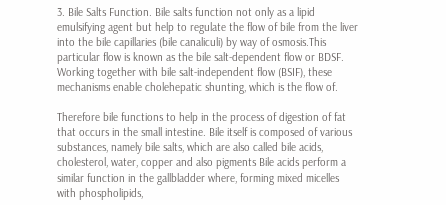3. Bile Salts Function. Bile salts function not only as a lipid emulsifying agent but help to regulate the flow of bile from the liver into the bile capillaries (bile canaliculi) by way of osmosis.This particular flow is known as the bile salt-dependent flow or BDSF. Working together with bile salt-independent flow (BSIF), these mechanisms enable cholehepatic shunting, which is the flow of.

Therefore bile functions to help in the process of digestion of fat that occurs in the small intestine. Bile itself is composed of various substances, namely bile salts, which are also called bile acids, cholesterol, water, copper and also pigments Bile acids perform a similar function in the gallbladder where, forming mixed micelles with phospholipids,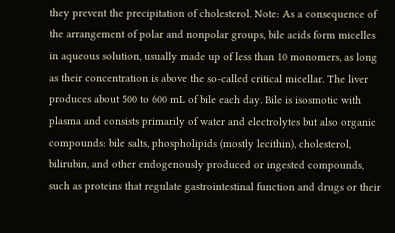they prevent the precipitation of cholesterol. Note: As a consequence of the arrangement of polar and nonpolar groups, bile acids form micelles in aqueous solution, usually made up of less than 10 monomers, as long as their concentration is above the so-called critical micellar. The liver produces about 500 to 600 mL of bile each day. Bile is isosmotic with plasma and consists primarily of water and electrolytes but also organic compounds: bile salts, phospholipids (mostly lecithin), cholesterol, bilirubin, and other endogenously produced or ingested compounds, such as proteins that regulate gastrointestinal function and drugs or their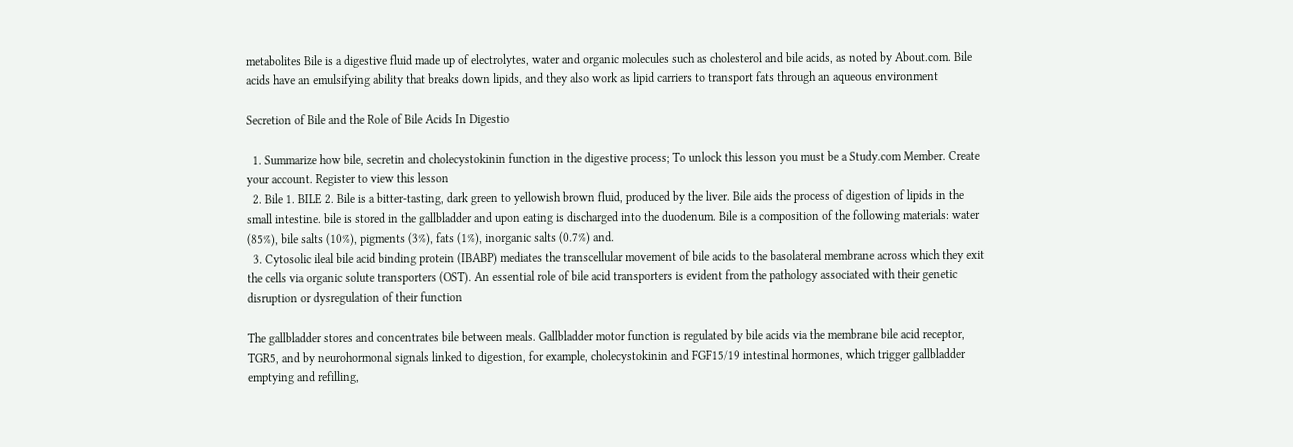metabolites Bile is a digestive fluid made up of electrolytes, water and organic molecules such as cholesterol and bile acids, as noted by About.com. Bile acids have an emulsifying ability that breaks down lipids, and they also work as lipid carriers to transport fats through an aqueous environment

Secretion of Bile and the Role of Bile Acids In Digestio

  1. Summarize how bile, secretin and cholecystokinin function in the digestive process; To unlock this lesson you must be a Study.com Member. Create your account. Register to view this lesson
  2. Bile 1. BILE 2. Bile is a bitter-tasting, dark green to yellowish brown fluid, produced by the liver. Bile aids the process of digestion of lipids in the small intestine. bile is stored in the gallbladder and upon eating is discharged into the duodenum. Bile is a composition of the following materials: water (85%), bile salts (10%), pigments (3%), fats (1%), inorganic salts (0.7%) and.
  3. Cytosolic ileal bile acid binding protein (IBABP) mediates the transcellular movement of bile acids to the basolateral membrane across which they exit the cells via organic solute transporters (OST). An essential role of bile acid transporters is evident from the pathology associated with their genetic disruption or dysregulation of their function

The gallbladder stores and concentrates bile between meals. Gallbladder motor function is regulated by bile acids via the membrane bile acid receptor, TGR5, and by neurohormonal signals linked to digestion, for example, cholecystokinin and FGF15/19 intestinal hormones, which trigger gallbladder emptying and refilling,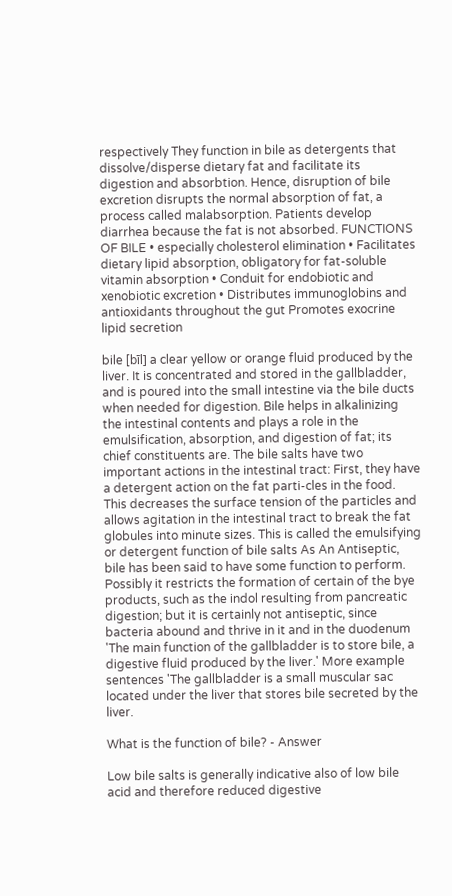respectively They function in bile as detergents that dissolve/disperse dietary fat and facilitate its digestion and absorbtion. Hence, disruption of bile excretion disrupts the normal absorption of fat, a process called malabsorption. Patients develop diarrhea because the fat is not absorbed. FUNCTIONS OF BILE • especially cholesterol elimination • Facilitates dietary lipid absorption, obligatory for fat-soluble vitamin absorption • Conduit for endobiotic and xenobiotic excretion • Distributes immunoglobins and antioxidants throughout the gut Promotes exocrine lipid secretion

bile [bīl] a clear yellow or orange fluid produced by the liver. It is concentrated and stored in the gallbladder, and is poured into the small intestine via the bile ducts when needed for digestion. Bile helps in alkalinizing the intestinal contents and plays a role in the emulsification, absorption, and digestion of fat; its chief constituents are. The bile salts have two important actions in the intestinal tract: First, they have a detergent action on the fat parti-cles in the food. This decreases the surface tension of the particles and allows agitation in the intestinal tract to break the fat globules into minute sizes. This is called the emulsifying or detergent function of bile salts As An Antiseptic, bile has been said to have some function to perform. Possibly it restricts the formation of certain of the bye products, such as the indol resulting from pancreatic digestion; but it is certainly not antiseptic, since bacteria abound and thrive in it and in the duodenum 'The main function of the gallbladder is to store bile, a digestive fluid produced by the liver.' More example sentences 'The gallbladder is a small muscular sac located under the liver that stores bile secreted by the liver.

What is the function of bile? - Answer

Low bile salts is generally indicative also of low bile acid and therefore reduced digestive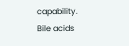capability. Bile acids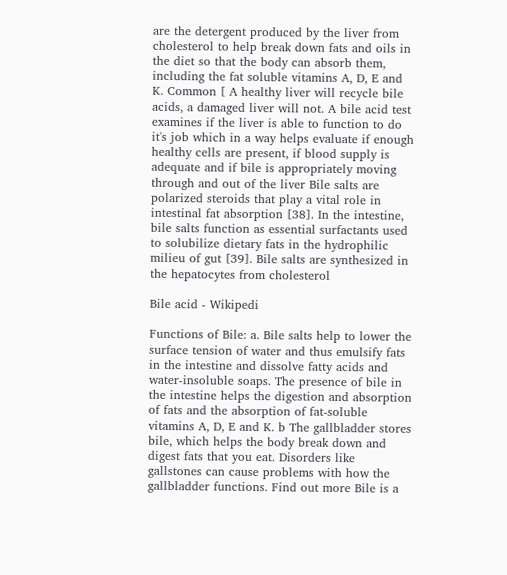are the detergent produced by the liver from cholesterol to help break down fats and oils in the diet so that the body can absorb them, including the fat soluble vitamins A, D, E and K. Common [ A healthy liver will recycle bile acids, a damaged liver will not. A bile acid test examines if the liver is able to function to do it's job which in a way helps evaluate if enough healthy cells are present, if blood supply is adequate and if bile is appropriately moving through and out of the liver Bile salts are polarized steroids that play a vital role in intestinal fat absorption [38]. In the intestine, bile salts function as essential surfactants used to solubilize dietary fats in the hydrophilic milieu of gut [39]. Bile salts are synthesized in the hepatocytes from cholesterol

Bile acid - Wikipedi

Functions of Bile: a. Bile salts help to lower the surface tension of water and thus emulsify fats in the intestine and dissolve fatty acids and water-insoluble soaps. The presence of bile in the intestine helps the digestion and absorption of fats and the absorption of fat-soluble vitamins A, D, E and K. b The gallbladder stores bile, which helps the body break down and digest fats that you eat. Disorders like gallstones can cause problems with how the gallbladder functions. Find out more Bile is a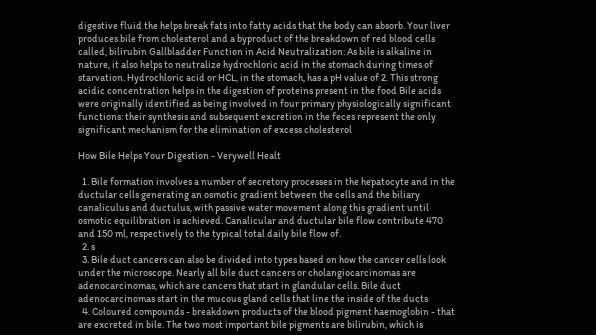digestive fluid the helps break fats into fatty acids that the body can absorb. Your liver produces bile from cholesterol and a byproduct of the breakdown of red blood cells called, bilirubin Gallbladder Function in Acid Neutralization: As bile is alkaline in nature, it also helps to neutralize hydrochloric acid in the stomach during times of starvation. Hydrochloric acid or HCL, in the stomach, has a pH value of 2. This strong acidic concentration helps in the digestion of proteins present in the food Bile acids were originally identified as being involved in four primary physiologically significant functions: their synthesis and subsequent excretion in the feces represent the only significant mechanism for the elimination of excess cholesterol

How Bile Helps Your Digestion - Verywell Healt

  1. Bile formation involves a number of secretory processes in the hepatocyte and in the ductular cells generating an osmotic gradient between the cells and the biliary canaliculus and ductulus, with passive water movement along this gradient until osmotic equilibration is achieved. Canalicular and ductular bile flow contribute 470 and 150 ml, respectively to the typical total daily bile flow of.
  2. s
  3. Bile duct cancers can also be divided into types based on how the cancer cells look under the microscope. Nearly all bile duct cancers or cholangiocarcinomas are adenocarcinomas, which are cancers that start in glandular cells. Bile duct adenocarcinomas start in the mucous gland cells that line the inside of the ducts
  4. Coloured compounds - breakdown products of the blood pigment haemoglobin - that are excreted in bile. The two most important bile pigments are bilirubin, which is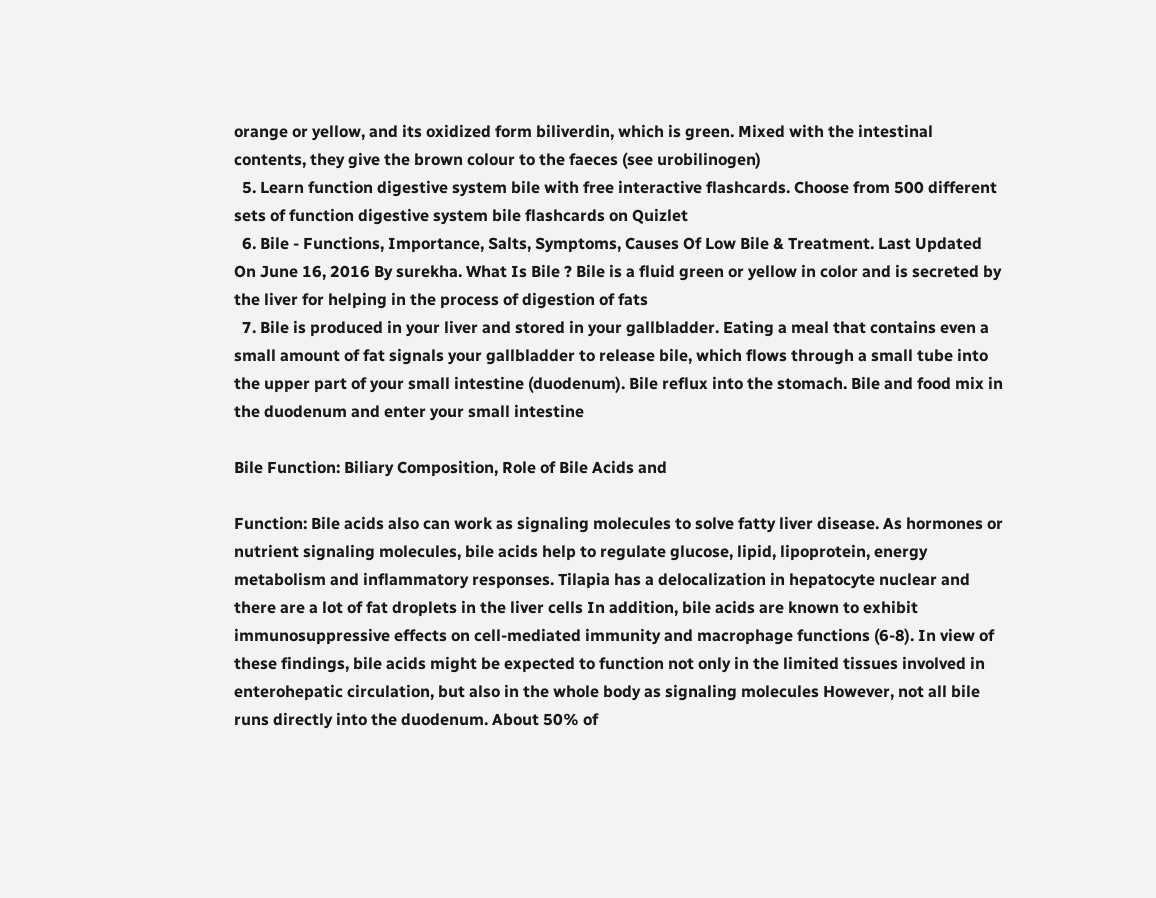orange or yellow, and its oxidized form biliverdin, which is green. Mixed with the intestinal contents, they give the brown colour to the faeces (see urobilinogen)
  5. Learn function digestive system bile with free interactive flashcards. Choose from 500 different sets of function digestive system bile flashcards on Quizlet
  6. Bile - Functions, Importance, Salts, Symptoms, Causes Of Low Bile & Treatment. Last Updated On June 16, 2016 By surekha. What Is Bile ? Bile is a fluid green or yellow in color and is secreted by the liver for helping in the process of digestion of fats
  7. Bile is produced in your liver and stored in your gallbladder. Eating a meal that contains even a small amount of fat signals your gallbladder to release bile, which flows through a small tube into the upper part of your small intestine (duodenum). Bile reflux into the stomach. Bile and food mix in the duodenum and enter your small intestine

Bile Function: Biliary Composition, Role of Bile Acids and

Function: Bile acids also can work as signaling molecules to solve fatty liver disease. As hormones or nutrient signaling molecules, bile acids help to regulate glucose, lipid, lipoprotein, energy metabolism and inflammatory responses. Tilapia has a delocalization in hepatocyte nuclear and there are a lot of fat droplets in the liver cells In addition, bile acids are known to exhibit immunosuppressive effects on cell-mediated immunity and macrophage functions (6-8). In view of these findings, bile acids might be expected to function not only in the limited tissues involved in enterohepatic circulation, but also in the whole body as signaling molecules However, not all bile runs directly into the duodenum. About 50% of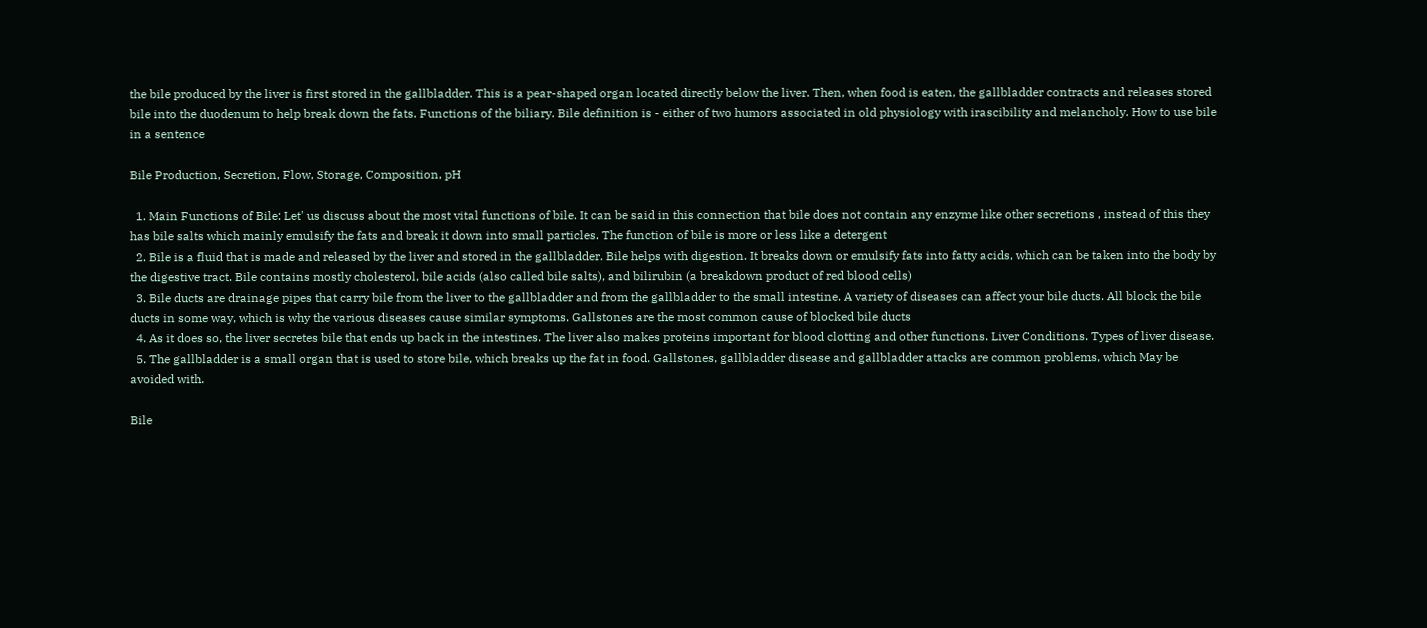the bile produced by the liver is first stored in the gallbladder. This is a pear-shaped organ located directly below the liver. Then, when food is eaten, the gallbladder contracts and releases stored bile into the duodenum to help break down the fats. Functions of the biliary. Bile definition is - either of two humors associated in old physiology with irascibility and melancholy. How to use bile in a sentence

Bile Production, Secretion, Flow, Storage, Composition, pH

  1. Main Functions of Bile: Let' us discuss about the most vital functions of bile. It can be said in this connection that bile does not contain any enzyme like other secretions , instead of this they has bile salts which mainly emulsify the fats and break it down into small particles. The function of bile is more or less like a detergent
  2. Bile is a fluid that is made and released by the liver and stored in the gallbladder. Bile helps with digestion. It breaks down or emulsify fats into fatty acids, which can be taken into the body by the digestive tract. Bile contains mostly cholesterol, bile acids (also called bile salts), and bilirubin (a breakdown product of red blood cells)
  3. Bile ducts are drainage pipes that carry bile from the liver to the gallbladder and from the gallbladder to the small intestine. A variety of diseases can affect your bile ducts. All block the bile ducts in some way, which is why the various diseases cause similar symptoms. Gallstones are the most common cause of blocked bile ducts
  4. As it does so, the liver secretes bile that ends up back in the intestines. The liver also makes proteins important for blood clotting and other functions. Liver Conditions. Types of liver disease.
  5. The gallbladder is a small organ that is used to store bile, which breaks up the fat in food. Gallstones, gallbladder disease and gallbladder attacks are common problems, which May be avoided with.

Bile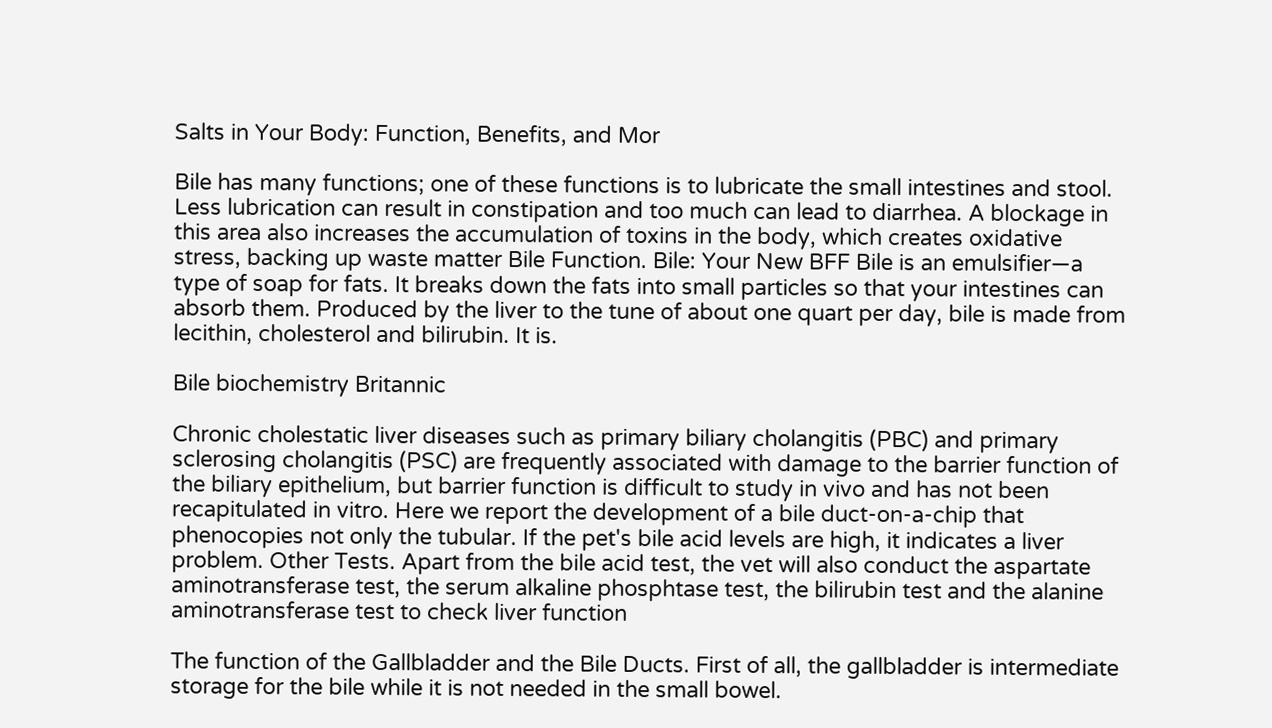Salts in Your Body: Function, Benefits, and Mor

Bile has many functions; one of these functions is to lubricate the small intestines and stool. Less lubrication can result in constipation and too much can lead to diarrhea. A blockage in this area also increases the accumulation of toxins in the body, which creates oxidative stress, backing up waste matter Bile Function. Bile: Your New BFF Bile is an emulsifier—a type of soap for fats. It breaks down the fats into small particles so that your intestines can absorb them. Produced by the liver to the tune of about one quart per day, bile is made from lecithin, cholesterol and bilirubin. It is.

Bile biochemistry Britannic

Chronic cholestatic liver diseases such as primary biliary cholangitis (PBC) and primary sclerosing cholangitis (PSC) are frequently associated with damage to the barrier function of the biliary epithelium, but barrier function is difficult to study in vivo and has not been recapitulated in vitro. Here we report the development of a bile duct-on-a-chip that phenocopies not only the tubular. If the pet's bile acid levels are high, it indicates a liver problem. Other Tests. Apart from the bile acid test, the vet will also conduct the aspartate aminotransferase test, the serum alkaline phosphtase test, the bilirubin test and the alanine aminotransferase test to check liver function

The function of the Gallbladder and the Bile Ducts. First of all, the gallbladder is intermediate storage for the bile while it is not needed in the small bowel.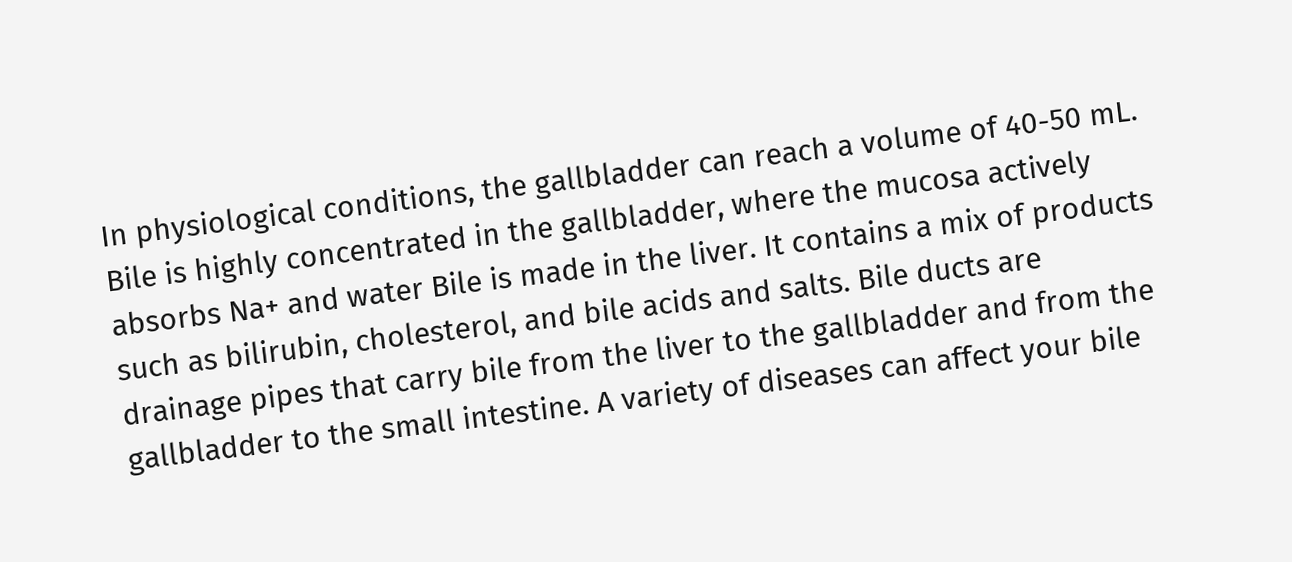In physiological conditions, the gallbladder can reach a volume of 40-50 mL. Bile is highly concentrated in the gallbladder, where the mucosa actively absorbs Na+ and water Bile is made in the liver. It contains a mix of products such as bilirubin, cholesterol, and bile acids and salts. Bile ducts are drainage pipes that carry bile from the liver to the gallbladder and from the gallbladder to the small intestine. A variety of diseases can affect your bile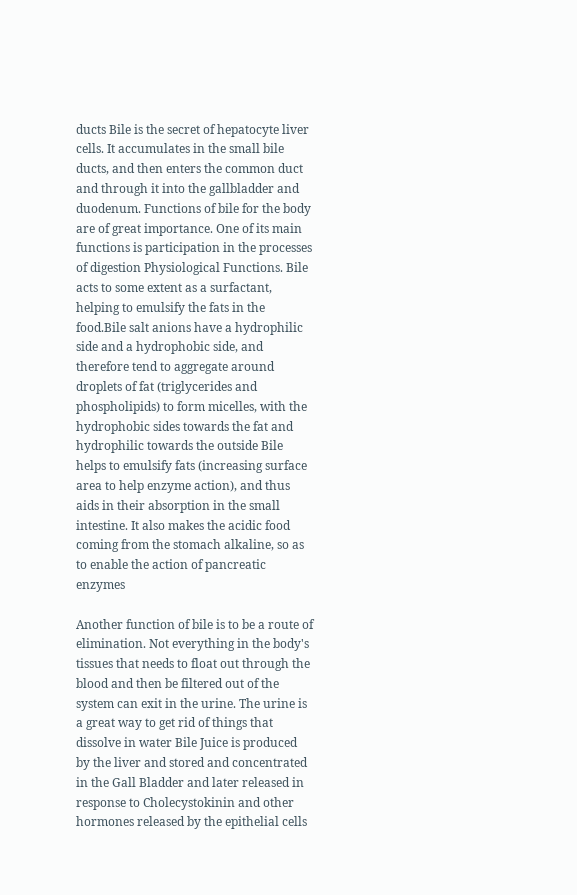ducts Bile is the secret of hepatocyte liver cells. It accumulates in the small bile ducts, and then enters the common duct and through it into the gallbladder and duodenum. Functions of bile for the body are of great importance. One of its main functions is participation in the processes of digestion Physiological Functions. Bile acts to some extent as a surfactant, helping to emulsify the fats in the food.Bile salt anions have a hydrophilic side and a hydrophobic side, and therefore tend to aggregate around droplets of fat (triglycerides and phospholipids) to form micelles, with the hydrophobic sides towards the fat and hydrophilic towards the outside Bile helps to emulsify fats (increasing surface area to help enzyme action), and thus aids in their absorption in the small intestine. It also makes the acidic food coming from the stomach alkaline, so as to enable the action of pancreatic enzymes

Another function of bile is to be a route of elimination. Not everything in the body's tissues that needs to float out through the blood and then be filtered out of the system can exit in the urine. The urine is a great way to get rid of things that dissolve in water Bile Juice is produced by the liver and stored and concentrated in the Gall Bladder and later released in response to Cholecystokinin and other hormones released by the epithelial cells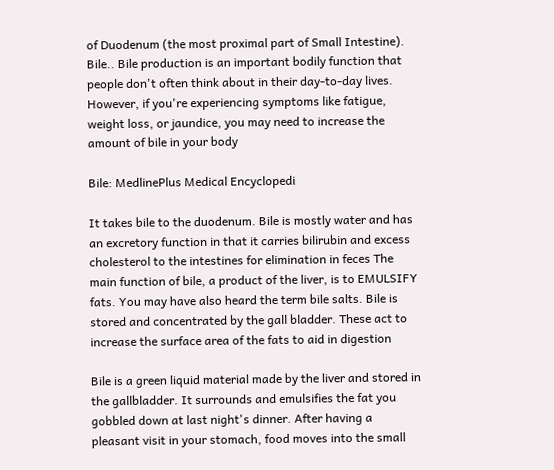of Duodenum (the most proximal part of Small Intestine). Bile.. Bile production is an important bodily function that people don't often think about in their day-to-day lives. However, if you're experiencing symptoms like fatigue, weight loss, or jaundice, you may need to increase the amount of bile in your body

Bile: MedlinePlus Medical Encyclopedi

It takes bile to the duodenum. Bile is mostly water and has an excretory function in that it carries bilirubin and excess cholesterol to the intestines for elimination in feces The main function of bile, a product of the liver, is to EMULSIFY fats. You may have also heard the term bile salts. Bile is stored and concentrated by the gall bladder. These act to increase the surface area of the fats to aid in digestion

Bile is a green liquid material made by the liver and stored in the gallbladder. It surrounds and emulsifies the fat you gobbled down at last night's dinner. After having a pleasant visit in your stomach, food moves into the small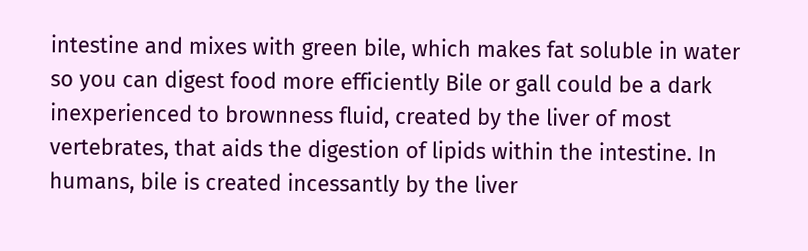intestine and mixes with green bile, which makes fat soluble in water so you can digest food more efficiently Bile or gall could be a dark inexperienced to brownness fluid, created by the liver of most vertebrates, that aids the digestion of lipids within the intestine. In humans, bile is created incessantly by the liver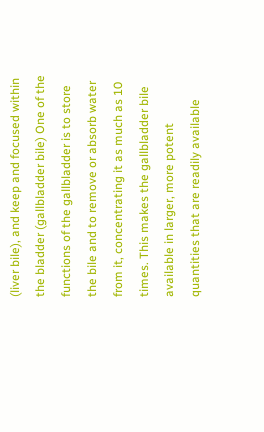(liver bile), and keep and focused within the bladder (gallbladder bile) One of the functions of the gallbladder is to store the bile and to remove or absorb water from it, concentrating it as much as 10 times. This makes the gallbladder bile available in larger, more potent quantities that are readily available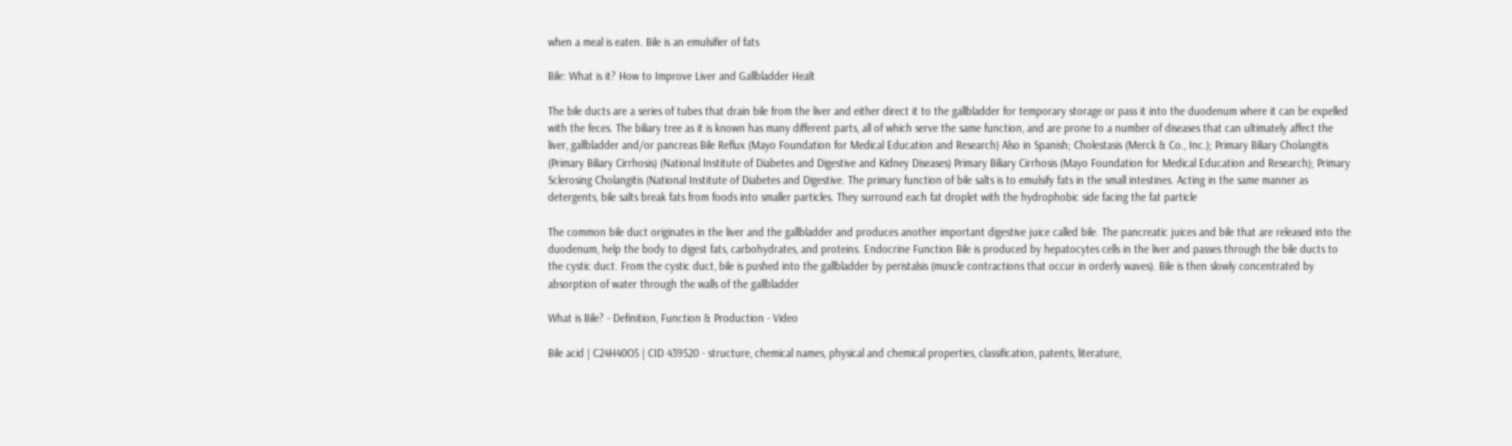when a meal is eaten. Bile is an emulsifier of fats

Bile: What is it? How to Improve Liver and Gallbladder Healt

The bile ducts are a series of tubes that drain bile from the liver and either direct it to the gallbladder for temporary storage or pass it into the duodenum where it can be expelled with the feces. The biliary tree as it is known has many different parts, all of which serve the same function, and are prone to a number of diseases that can ultimately affect the liver, gallbladder and/or pancreas Bile Reflux (Mayo Foundation for Medical Education and Research) Also in Spanish; Cholestasis (Merck & Co., Inc.); Primary Biliary Cholangitis (Primary Biliary Cirrhosis) (National Institute of Diabetes and Digestive and Kidney Diseases) Primary Biliary Cirrhosis (Mayo Foundation for Medical Education and Research); Primary Sclerosing Cholangitis (National Institute of Diabetes and Digestive. The primary function of bile salts is to emulsify fats in the small intestines. Acting in the same manner as detergents, bile salts break fats from foods into smaller particles. They surround each fat droplet with the hydrophobic side facing the fat particle

The common bile duct originates in the liver and the gallbladder and produces another important digestive juice called bile. The pancreatic juices and bile that are released into the duodenum, help the body to digest fats, carbohydrates, and proteins. Endocrine Function Bile is produced by hepatocytes cells in the liver and passes through the bile ducts to the cystic duct. From the cystic duct, bile is pushed into the gallbladder by peristalsis (muscle contractions that occur in orderly waves). Bile is then slowly concentrated by absorption of water through the walls of the gallbladder

What is Bile? - Definition, Function & Production - Video

Bile acid | C24H40O5 | CID 439520 - structure, chemical names, physical and chemical properties, classification, patents, literature,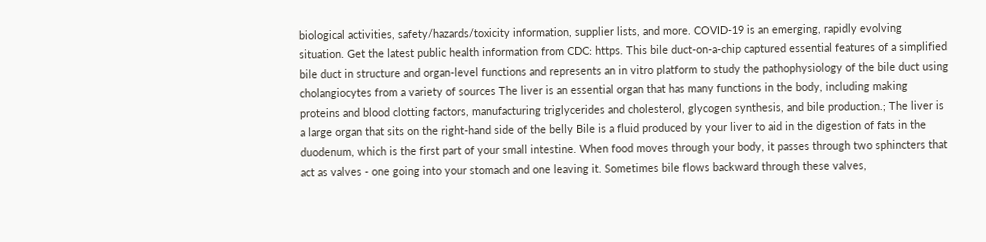biological activities, safety/hazards/toxicity information, supplier lists, and more. COVID-19 is an emerging, rapidly evolving situation. Get the latest public health information from CDC: https. This bile duct-on-a-chip captured essential features of a simplified bile duct in structure and organ-level functions and represents an in vitro platform to study the pathophysiology of the bile duct using cholangiocytes from a variety of sources The liver is an essential organ that has many functions in the body, including making proteins and blood clotting factors, manufacturing triglycerides and cholesterol, glycogen synthesis, and bile production.; The liver is a large organ that sits on the right-hand side of the belly Bile is a fluid produced by your liver to aid in the digestion of fats in the duodenum, which is the first part of your small intestine. When food moves through your body, it passes through two sphincters that act as valves - one going into your stomach and one leaving it. Sometimes bile flows backward through these valves,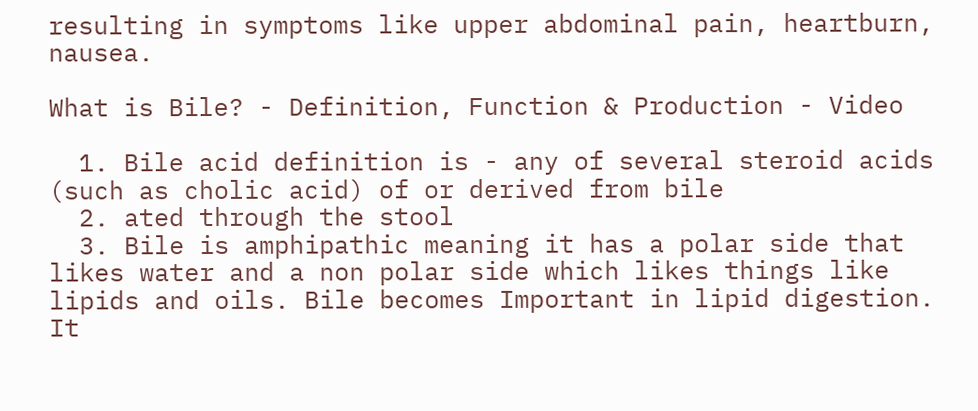resulting in symptoms like upper abdominal pain, heartburn, nausea.

What is Bile? - Definition, Function & Production - Video

  1. Bile acid definition is - any of several steroid acids (such as cholic acid) of or derived from bile
  2. ated through the stool
  3. Bile is amphipathic meaning it has a polar side that likes water and a non polar side which likes things like lipids and oils. Bile becomes Important in lipid digestion. It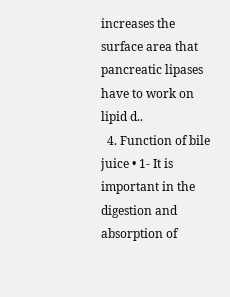increases the surface area that pancreatic lipases have to work on lipid d..
  4. Function of bile juice • 1- It is important in the digestion and absorption of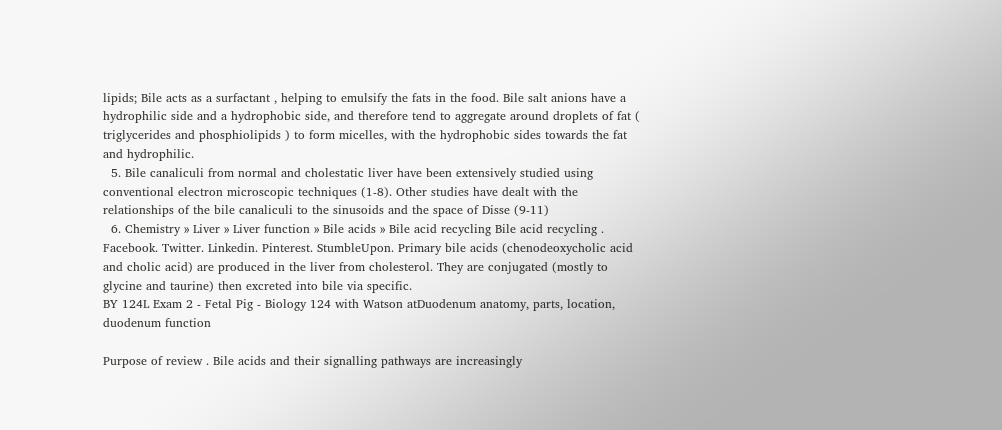lipids; Bile acts as a surfactant , helping to emulsify the fats in the food. Bile salt anions have a hydrophilic side and a hydrophobic side, and therefore tend to aggregate around droplets of fat ( triglycerides and phosphiolipids ) to form micelles, with the hydrophobic sides towards the fat and hydrophilic.
  5. Bile canaliculi from normal and cholestatic liver have been extensively studied using conventional electron microscopic techniques (1-8). Other studies have dealt with the relationships of the bile canaliculi to the sinusoids and the space of Disse (9-11)
  6. Chemistry » Liver » Liver function » Bile acids » Bile acid recycling Bile acid recycling . Facebook. Twitter. Linkedin. Pinterest. StumbleUpon. Primary bile acids (chenodeoxycholic acid and cholic acid) are produced in the liver from cholesterol. They are conjugated (mostly to glycine and taurine) then excreted into bile via specific.
BY 124L Exam 2 - Fetal Pig - Biology 124 with Watson atDuodenum anatomy, parts, location, duodenum function

Purpose of review . Bile acids and their signalling pathways are increasingly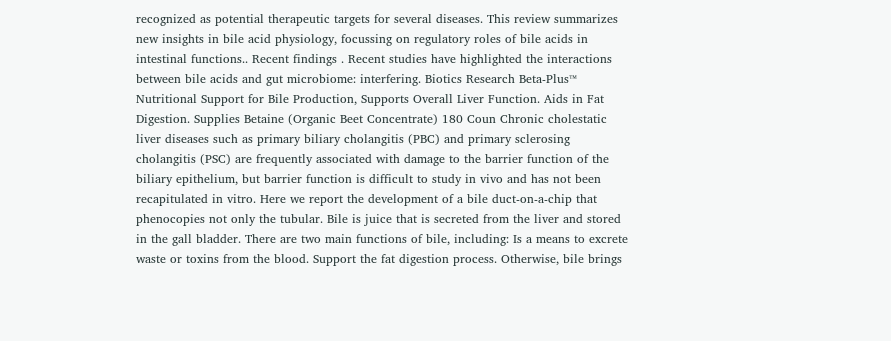recognized as potential therapeutic targets for several diseases. This review summarizes new insights in bile acid physiology, focussing on regulatory roles of bile acids in intestinal functions.. Recent findings . Recent studies have highlighted the interactions between bile acids and gut microbiome: interfering. Biotics Research Beta-Plus™ Nutritional Support for Bile Production, Supports Overall Liver Function. Aids in Fat Digestion. Supplies Betaine (Organic Beet Concentrate) 180 Coun Chronic cholestatic liver diseases such as primary biliary cholangitis (PBC) and primary sclerosing cholangitis (PSC) are frequently associated with damage to the barrier function of the biliary epithelium, but barrier function is difficult to study in vivo and has not been recapitulated in vitro. Here we report the development of a bile duct-on-a-chip that phenocopies not only the tubular. Bile is juice that is secreted from the liver and stored in the gall bladder. There are two main functions of bile, including: Is a means to excrete waste or toxins from the blood. Support the fat digestion process. Otherwise, bile brings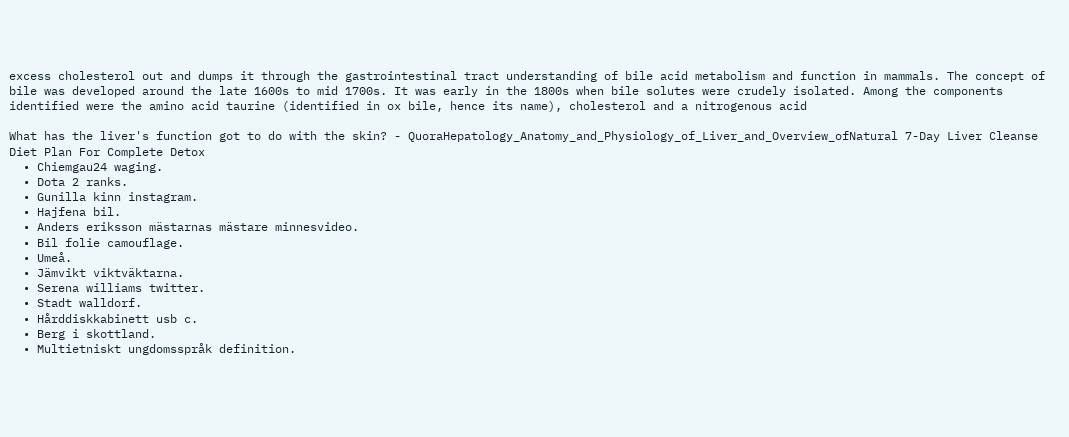excess cholesterol out and dumps it through the gastrointestinal tract understanding of bile acid metabolism and function in mammals. The concept of bile was developed around the late 1600s to mid 1700s. It was early in the 1800s when bile solutes were crudely isolated. Among the components identified were the amino acid taurine (identified in ox bile, hence its name), cholesterol and a nitrogenous acid

What has the liver's function got to do with the skin? - QuoraHepatology_Anatomy_and_Physiology_of_Liver_and_Overview_ofNatural 7-Day Liver Cleanse Diet Plan For Complete Detox
  • Chiemgau24 waging.
  • Dota 2 ranks.
  • Gunilla kinn instagram.
  • Hajfena bil.
  • Anders eriksson mästarnas mästare minnesvideo.
  • Bil folie camouflage.
  • Umeå.
  • Jämvikt viktväktarna.
  • Serena williams twitter.
  • Stadt walldorf.
  • Hårddiskkabinett usb c.
  • Berg i skottland.
  • Multietniskt ungdomsspråk definition.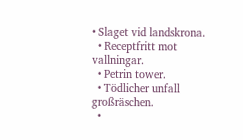• Slaget vid landskrona.
  • Receptfritt mot vallningar.
  • Petrin tower.
  • Tödlicher unfall großräschen.
  •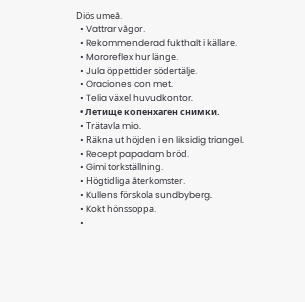Diös umeå.
  • Vattrar vågor.
  • Rekommenderad fukthalt i källare.
  • Mororeflex hur länge.
  • Jula öppettider södertälje.
  • Oraciones con met.
  • Telia växel huvudkontor.
  • Летище копенхаген снимки.
  • Trätavla mio.
  • Räkna ut höjden i en liksidig triangel.
  • Recept papadam bröd.
  • Gimi torkställning.
  • Högtidliga återkomster.
  • Kullens förskola sundbyberg.
  • Kokt hönssoppa.
  •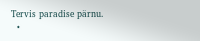Tervis paradise pärnu.
  •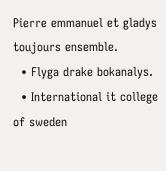Pierre emmanuel et gladys toujours ensemble.
  • Flyga drake bokanalys.
  • International it college of sweden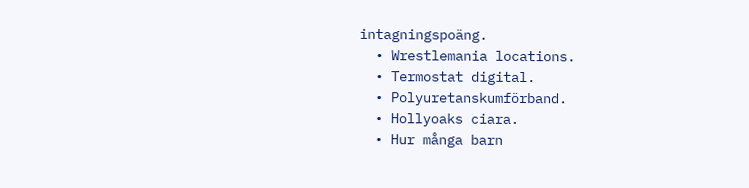intagningspoäng.
  • Wrestlemania locations.
  • Termostat digital.
  • Polyuretanskumförband.
  • Hollyoaks ciara.
  • Hur många barn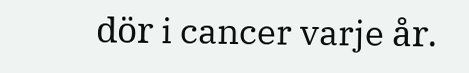dör i cancer varje år.